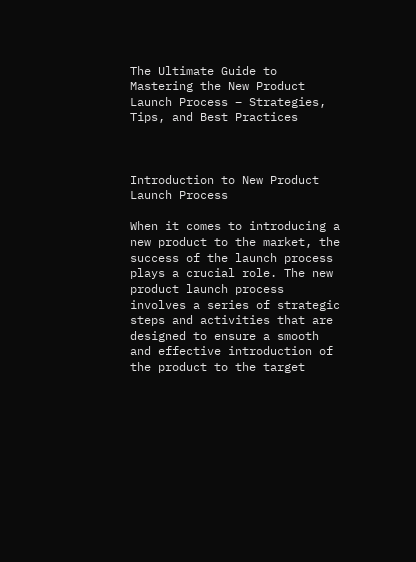The Ultimate Guide to Mastering the New Product Launch Process – Strategies, Tips, and Best Practices



Introduction to New Product Launch Process

When it comes to introducing a new product to the market, the success of the launch process plays a crucial role. The new product launch process involves a series of strategic steps and activities that are designed to ensure a smooth and effective introduction of the product to the target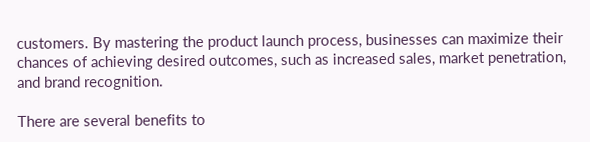customers. By mastering the product launch process, businesses can maximize their chances of achieving desired outcomes, such as increased sales, market penetration, and brand recognition.

There are several benefits to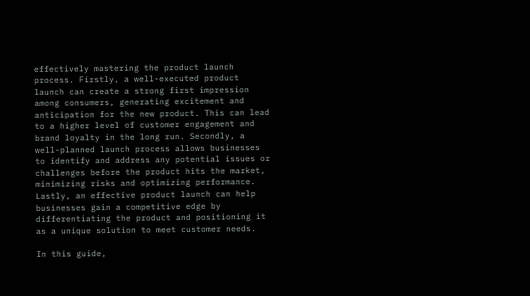effectively mastering the product launch process. Firstly, a well-executed product launch can create a strong first impression among consumers, generating excitement and anticipation for the new product. This can lead to a higher level of customer engagement and brand loyalty in the long run. Secondly, a well-planned launch process allows businesses to identify and address any potential issues or challenges before the product hits the market, minimizing risks and optimizing performance. Lastly, an effective product launch can help businesses gain a competitive edge by differentiating the product and positioning it as a unique solution to meet customer needs.

In this guide,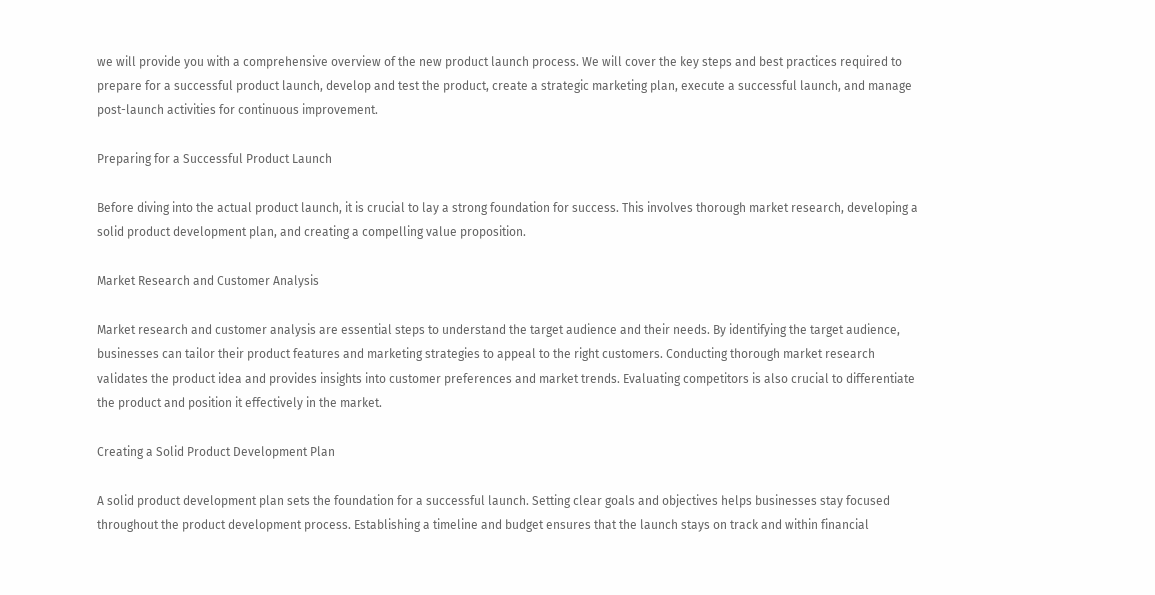we will provide you with a comprehensive overview of the new product launch process. We will cover the key steps and best practices required to prepare for a successful product launch, develop and test the product, create a strategic marketing plan, execute a successful launch, and manage post-launch activities for continuous improvement.

Preparing for a Successful Product Launch

Before diving into the actual product launch, it is crucial to lay a strong foundation for success. This involves thorough market research, developing a solid product development plan, and creating a compelling value proposition.

Market Research and Customer Analysis

Market research and customer analysis are essential steps to understand the target audience and their needs. By identifying the target audience, businesses can tailor their product features and marketing strategies to appeal to the right customers. Conducting thorough market research validates the product idea and provides insights into customer preferences and market trends. Evaluating competitors is also crucial to differentiate the product and position it effectively in the market.

Creating a Solid Product Development Plan

A solid product development plan sets the foundation for a successful launch. Setting clear goals and objectives helps businesses stay focused throughout the product development process. Establishing a timeline and budget ensures that the launch stays on track and within financial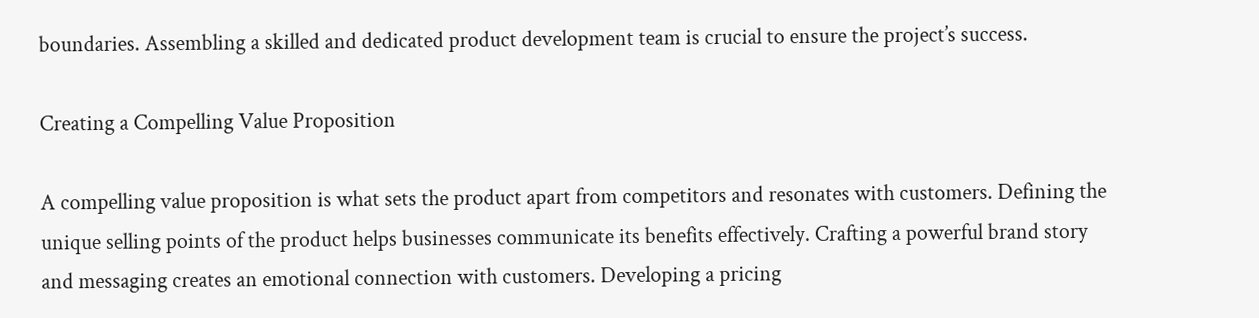boundaries. Assembling a skilled and dedicated product development team is crucial to ensure the project’s success.

Creating a Compelling Value Proposition

A compelling value proposition is what sets the product apart from competitors and resonates with customers. Defining the unique selling points of the product helps businesses communicate its benefits effectively. Crafting a powerful brand story and messaging creates an emotional connection with customers. Developing a pricing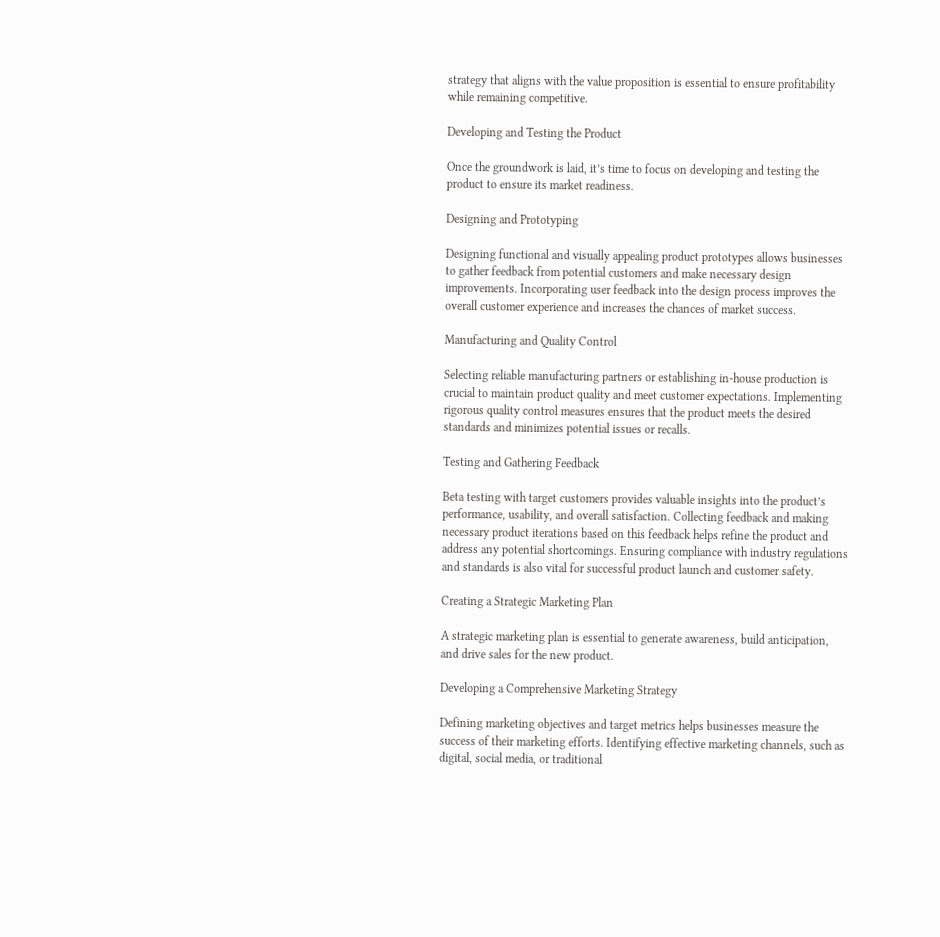strategy that aligns with the value proposition is essential to ensure profitability while remaining competitive.

Developing and Testing the Product

Once the groundwork is laid, it’s time to focus on developing and testing the product to ensure its market readiness.

Designing and Prototyping

Designing functional and visually appealing product prototypes allows businesses to gather feedback from potential customers and make necessary design improvements. Incorporating user feedback into the design process improves the overall customer experience and increases the chances of market success.

Manufacturing and Quality Control

Selecting reliable manufacturing partners or establishing in-house production is crucial to maintain product quality and meet customer expectations. Implementing rigorous quality control measures ensures that the product meets the desired standards and minimizes potential issues or recalls.

Testing and Gathering Feedback

Beta testing with target customers provides valuable insights into the product’s performance, usability, and overall satisfaction. Collecting feedback and making necessary product iterations based on this feedback helps refine the product and address any potential shortcomings. Ensuring compliance with industry regulations and standards is also vital for successful product launch and customer safety.

Creating a Strategic Marketing Plan

A strategic marketing plan is essential to generate awareness, build anticipation, and drive sales for the new product.

Developing a Comprehensive Marketing Strategy

Defining marketing objectives and target metrics helps businesses measure the success of their marketing efforts. Identifying effective marketing channels, such as digital, social media, or traditional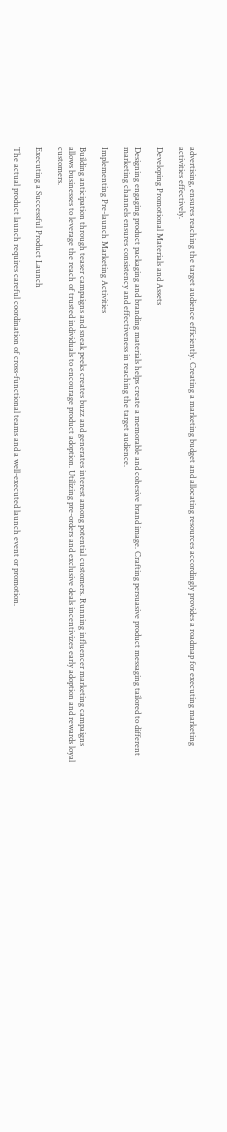advertising, ensures reaching the target audience efficiently. Creating a marketing budget and allocating resources accordingly provides a roadmap for executing marketing activities effectively.

Developing Promotional Materials and Assets

Designing engaging product packaging and branding materials helps create a memorable and cohesive brand image. Crafting persuasive product messaging tailored to different marketing channels ensures consistency and effectiveness in reaching the target audience.

Implementing Pre-launch Marketing Activities

Building anticipation through teaser campaigns and sneak peeks creates buzz and generates interest among potential customers. Running influencer marketing campaigns allows businesses to leverage the reach of trusted individuals to encourage product adoption. Utilizing pre-orders and exclusive deals incentivizes early adoption and rewards loyal customers.

Executing a Successful Product Launch

The actual product launch requires careful coordination of cross-functional teams and a well-executed launch event or promotion.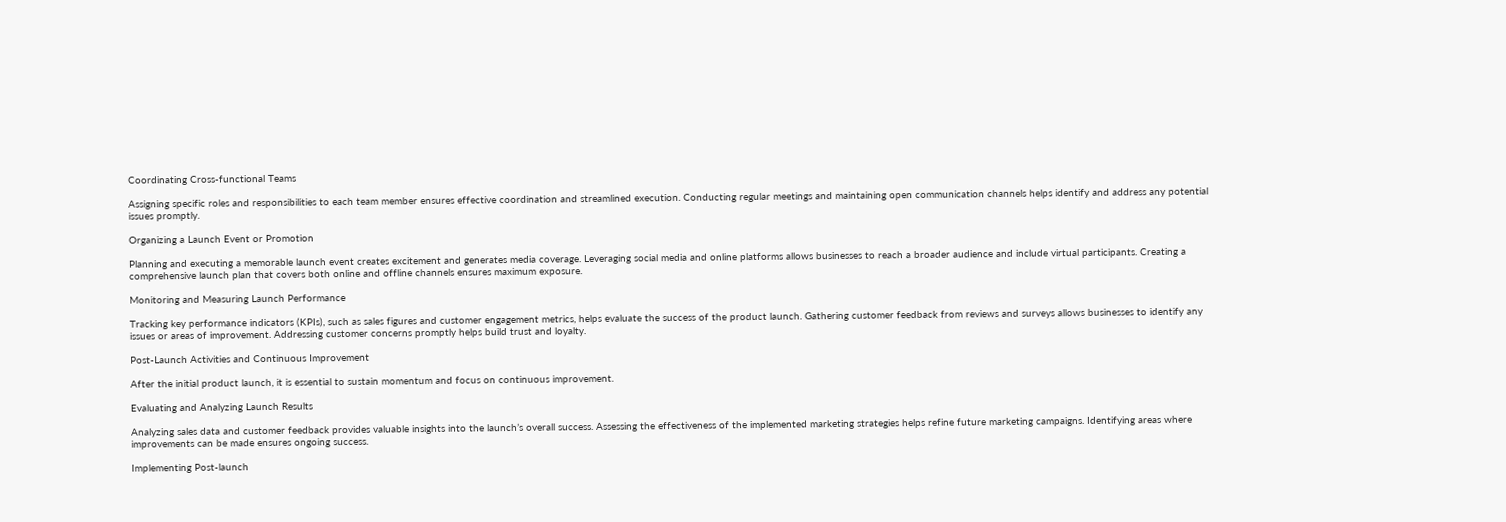Coordinating Cross-functional Teams

Assigning specific roles and responsibilities to each team member ensures effective coordination and streamlined execution. Conducting regular meetings and maintaining open communication channels helps identify and address any potential issues promptly.

Organizing a Launch Event or Promotion

Planning and executing a memorable launch event creates excitement and generates media coverage. Leveraging social media and online platforms allows businesses to reach a broader audience and include virtual participants. Creating a comprehensive launch plan that covers both online and offline channels ensures maximum exposure.

Monitoring and Measuring Launch Performance

Tracking key performance indicators (KPIs), such as sales figures and customer engagement metrics, helps evaluate the success of the product launch. Gathering customer feedback from reviews and surveys allows businesses to identify any issues or areas of improvement. Addressing customer concerns promptly helps build trust and loyalty.

Post-Launch Activities and Continuous Improvement

After the initial product launch, it is essential to sustain momentum and focus on continuous improvement.

Evaluating and Analyzing Launch Results

Analyzing sales data and customer feedback provides valuable insights into the launch’s overall success. Assessing the effectiveness of the implemented marketing strategies helps refine future marketing campaigns. Identifying areas where improvements can be made ensures ongoing success.

Implementing Post-launch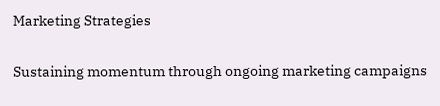Marketing Strategies

Sustaining momentum through ongoing marketing campaigns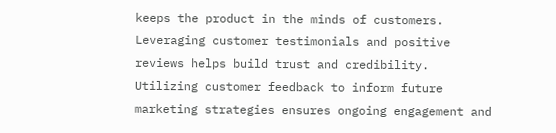keeps the product in the minds of customers. Leveraging customer testimonials and positive reviews helps build trust and credibility. Utilizing customer feedback to inform future marketing strategies ensures ongoing engagement and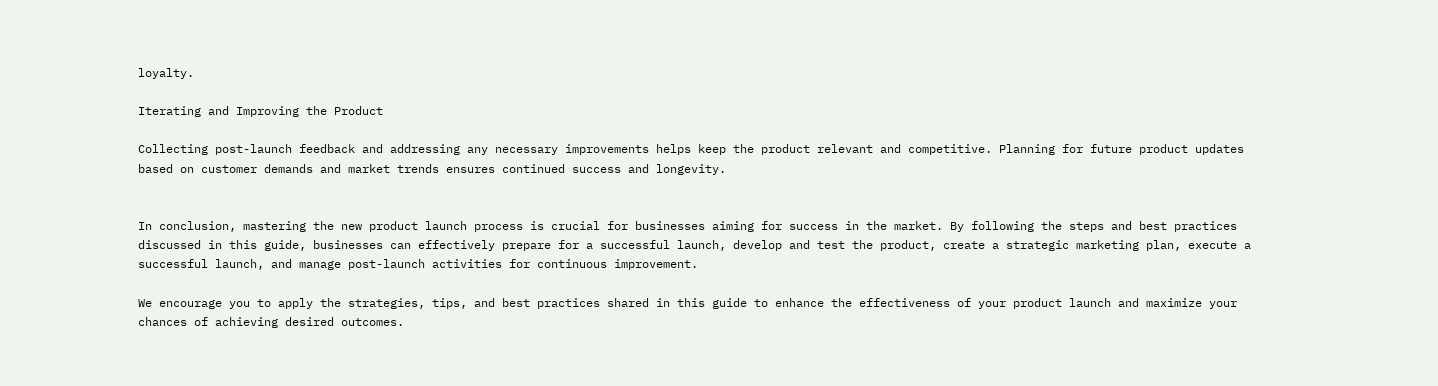loyalty.

Iterating and Improving the Product

Collecting post-launch feedback and addressing any necessary improvements helps keep the product relevant and competitive. Planning for future product updates based on customer demands and market trends ensures continued success and longevity.


In conclusion, mastering the new product launch process is crucial for businesses aiming for success in the market. By following the steps and best practices discussed in this guide, businesses can effectively prepare for a successful launch, develop and test the product, create a strategic marketing plan, execute a successful launch, and manage post-launch activities for continuous improvement.

We encourage you to apply the strategies, tips, and best practices shared in this guide to enhance the effectiveness of your product launch and maximize your chances of achieving desired outcomes.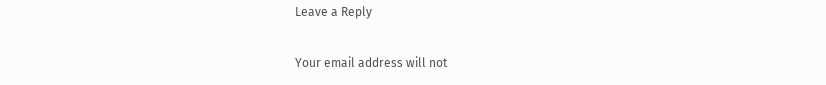Leave a Reply

Your email address will not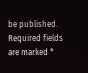be published. Required fields are marked *